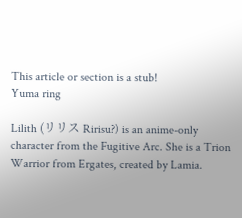This article or section is a stub!
Yuma ring

Lilith (リリス Ririsu?) is an anime-only character from the Fugitive Arc. She is a Trion Warrior from Ergates, created by Lamia.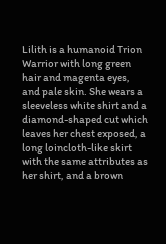Lilith is a humanoid Trion Warrior with long green hair and magenta eyes, and pale skin. She wears a sleeveless white shirt and a diamond-shaped cut which leaves her chest exposed, a long loincloth-like skirt with the same attributes as her shirt, and a brown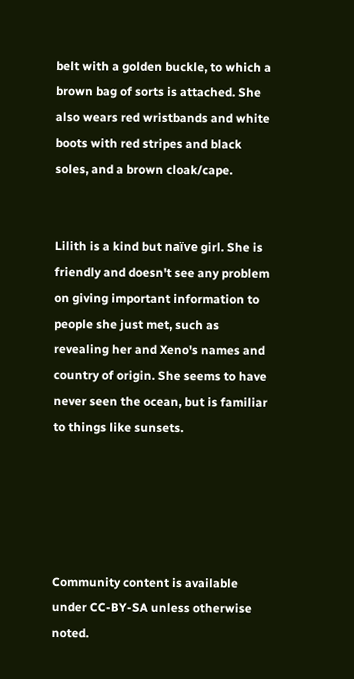belt with a golden buckle, to which a brown bag of sorts is attached. She also wears red wristbands and white boots with red stripes and black soles, and a brown cloak/cape.


Lilith is a kind but naïve girl. She is friendly and doesn't see any problem on giving important information to people she just met, such as revealing her and Xeno's names and country of origin. She seems to have never seen the ocean, but is familiar to things like sunsets.





Community content is available under CC-BY-SA unless otherwise noted.